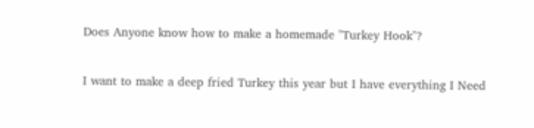Does Anyone know how to make a homemade "Turkey Hook"?

I want to make a deep fried Turkey this year but I have everything I Need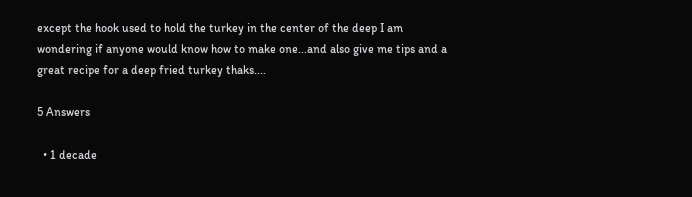except the hook used to hold the turkey in the center of the deep I am wondering if anyone would know how to make one...and also give me tips and a great recipe for a deep fried turkey thaks....

5 Answers

  • 1 decade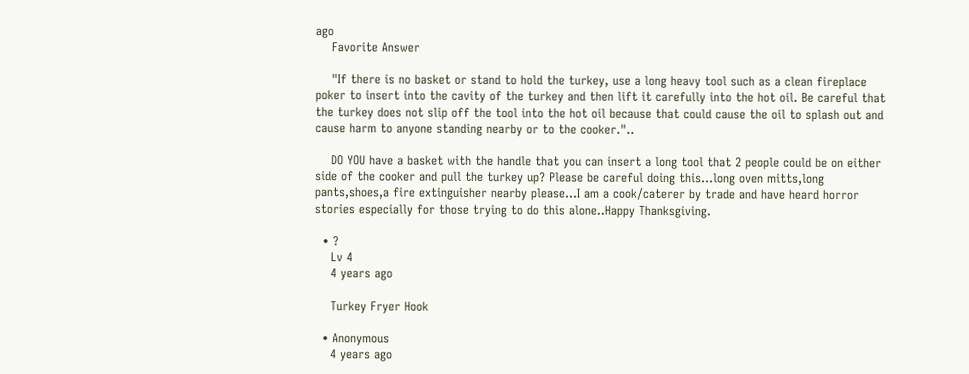ago
    Favorite Answer

    "If there is no basket or stand to hold the turkey, use a long heavy tool such as a clean fireplace poker to insert into the cavity of the turkey and then lift it carefully into the hot oil. Be careful that the turkey does not slip off the tool into the hot oil because that could cause the oil to splash out and cause harm to anyone standing nearby or to the cooker."..

    DO YOU have a basket with the handle that you can insert a long tool that 2 people could be on either side of the cooker and pull the turkey up? Please be careful doing this...long oven mitts,long pants,shoes,a fire extinguisher nearby please...I am a cook/caterer by trade and have heard horror stories especially for those trying to do this alone..Happy Thanksgiving.

  • ?
    Lv 4
    4 years ago

    Turkey Fryer Hook

  • Anonymous
    4 years ago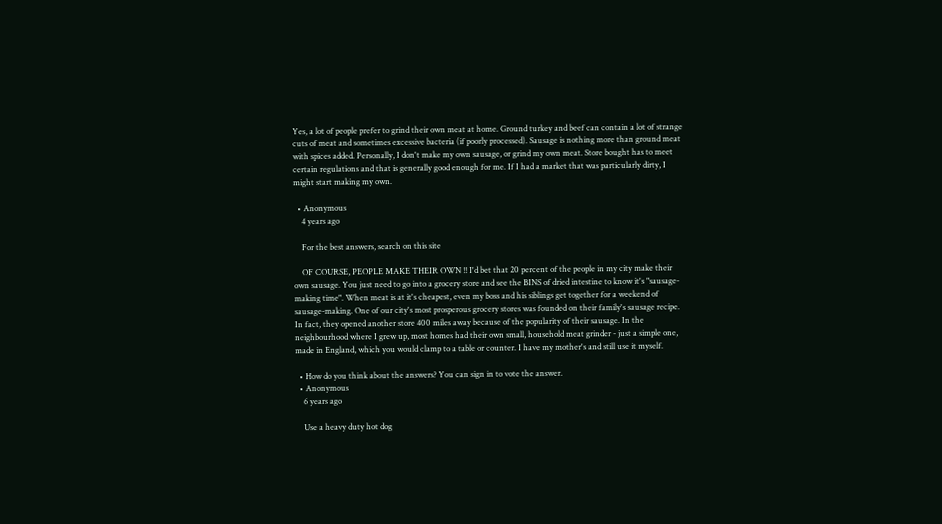Yes, a lot of people prefer to grind their own meat at home. Ground turkey and beef can contain a lot of strange cuts of meat and sometimes excessive bacteria (if poorly processed). Sausage is nothing more than ground meat with spices added. Personally, I don't make my own sausage, or grind my own meat. Store bought has to meet certain regulations and that is generally good enough for me. If I had a market that was particularly dirty, I might start making my own.

  • Anonymous
    4 years ago

    For the best answers, search on this site

    OF COURSE, PEOPLE MAKE THEIR OWN !! I'd bet that 20 percent of the people in my city make their own sausage. You just need to go into a grocery store and see the BINS of dried intestine to know it's "sausage-making time". When meat is at it's cheapest, even my boss and his siblings get together for a weekend of sausage-making. One of our city's most prosperous grocery stores was founded on their family's sausage recipe. In fact, they opened another store 400 miles away because of the popularity of their sausage. In the neighbourhood where I grew up, most homes had their own small, household meat grinder - just a simple one, made in England, which you would clamp to a table or counter. I have my mother's and still use it myself.

  • How do you think about the answers? You can sign in to vote the answer.
  • Anonymous
    6 years ago

    Use a heavy duty hot dog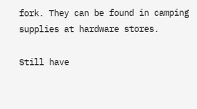fork. They can be found in camping supplies at hardware stores.

Still have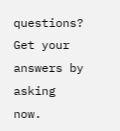questions? Get your answers by asking now.